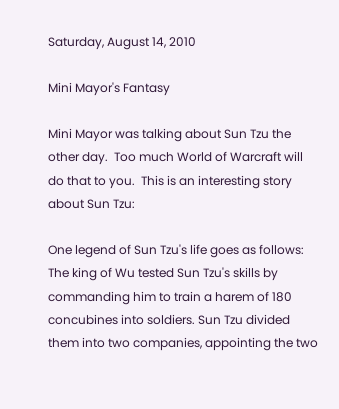Saturday, August 14, 2010

Mini Mayor's Fantasy

Mini Mayor was talking about Sun Tzu the other day.  Too much World of Warcraft will do that to you.  This is an interesting story about Sun Tzu:

One legend of Sun Tzu's life goes as follows: The king of Wu tested Sun Tzu's skills by commanding him to train a harem of 180 concubines into soldiers. Sun Tzu divided them into two companies, appointing the two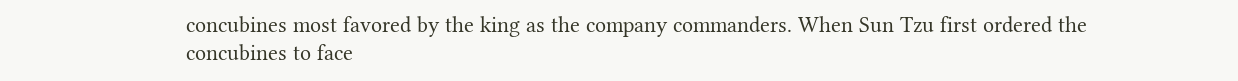concubines most favored by the king as the company commanders. When Sun Tzu first ordered the concubines to face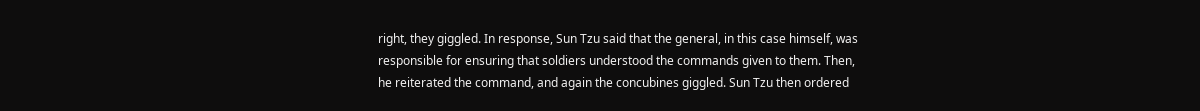right, they giggled. In response, Sun Tzu said that the general, in this case himself, was responsible for ensuring that soldiers understood the commands given to them. Then, he reiterated the command, and again the concubines giggled. Sun Tzu then ordered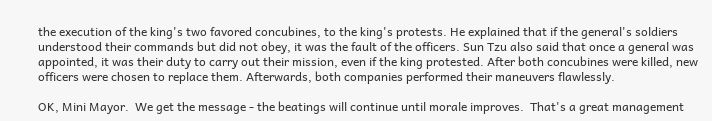the execution of the king's two favored concubines, to the king's protests. He explained that if the general's soldiers understood their commands but did not obey, it was the fault of the officers. Sun Tzu also said that once a general was appointed, it was their duty to carry out their mission, even if the king protested. After both concubines were killed, new officers were chosen to replace them. Afterwards, both companies performed their maneuvers flawlessly.

OK, Mini Mayor.  We get the message - the beatings will continue until morale improves.  That's a great management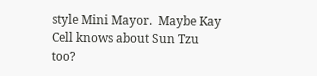style Mini Mayor.  Maybe Kay Cell knows about Sun Tzu too?